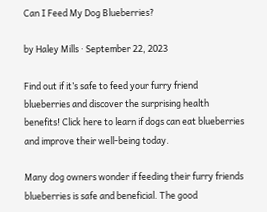Can I Feed My Dog Blueberries?

by Haley Mills · September 22, 2023

Find out if it’s safe to feed your furry friend blueberries and discover the surprising health benefits! Click here to learn if dogs can eat blueberries and improve their well-being today.

Many dog owners wonder if feeding their furry friends blueberries is safe and beneficial. The good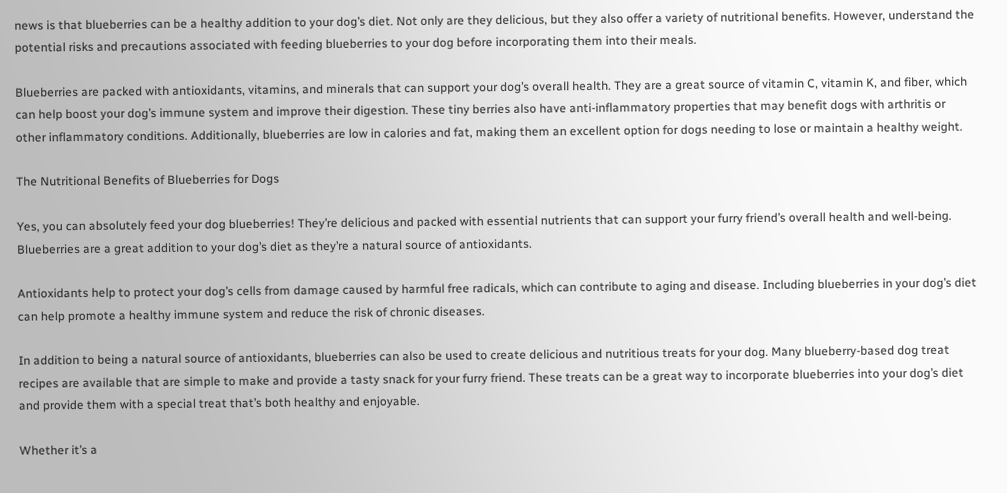news is that blueberries can be a healthy addition to your dog’s diet. Not only are they delicious, but they also offer a variety of nutritional benefits. However, understand the potential risks and precautions associated with feeding blueberries to your dog before incorporating them into their meals.

Blueberries are packed with antioxidants, vitamins, and minerals that can support your dog’s overall health. They are a great source of vitamin C, vitamin K, and fiber, which can help boost your dog’s immune system and improve their digestion. These tiny berries also have anti-inflammatory properties that may benefit dogs with arthritis or other inflammatory conditions. Additionally, blueberries are low in calories and fat, making them an excellent option for dogs needing to lose or maintain a healthy weight.

The Nutritional Benefits of Blueberries for Dogs

Yes, you can absolutely feed your dog blueberries! They’re delicious and packed with essential nutrients that can support your furry friend’s overall health and well-being. Blueberries are a great addition to your dog’s diet as they’re a natural source of antioxidants.

Antioxidants help to protect your dog’s cells from damage caused by harmful free radicals, which can contribute to aging and disease. Including blueberries in your dog’s diet can help promote a healthy immune system and reduce the risk of chronic diseases.

In addition to being a natural source of antioxidants, blueberries can also be used to create delicious and nutritious treats for your dog. Many blueberry-based dog treat recipes are available that are simple to make and provide a tasty snack for your furry friend. These treats can be a great way to incorporate blueberries into your dog’s diet and provide them with a special treat that’s both healthy and enjoyable.

Whether it’s a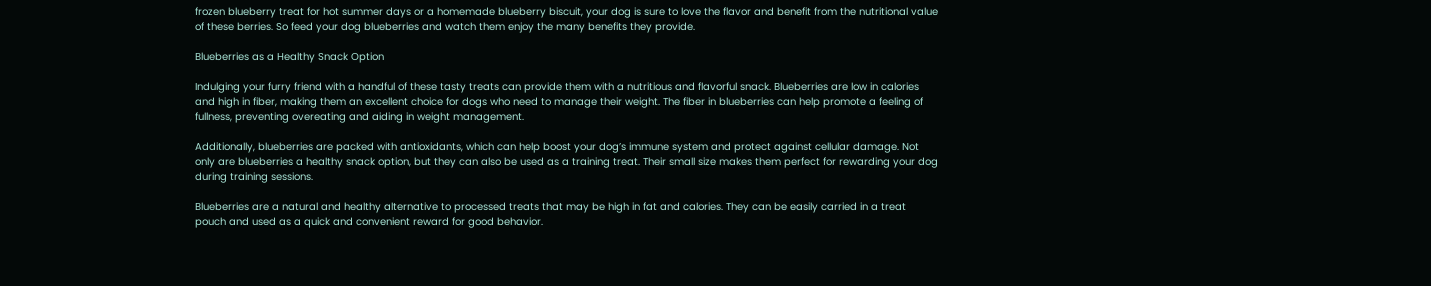frozen blueberry treat for hot summer days or a homemade blueberry biscuit, your dog is sure to love the flavor and benefit from the nutritional value of these berries. So feed your dog blueberries and watch them enjoy the many benefits they provide.

Blueberries as a Healthy Snack Option

Indulging your furry friend with a handful of these tasty treats can provide them with a nutritious and flavorful snack. Blueberries are low in calories and high in fiber, making them an excellent choice for dogs who need to manage their weight. The fiber in blueberries can help promote a feeling of fullness, preventing overeating and aiding in weight management.

Additionally, blueberries are packed with antioxidants, which can help boost your dog’s immune system and protect against cellular damage. Not only are blueberries a healthy snack option, but they can also be used as a training treat. Their small size makes them perfect for rewarding your dog during training sessions.

Blueberries are a natural and healthy alternative to processed treats that may be high in fat and calories. They can be easily carried in a treat pouch and used as a quick and convenient reward for good behavior.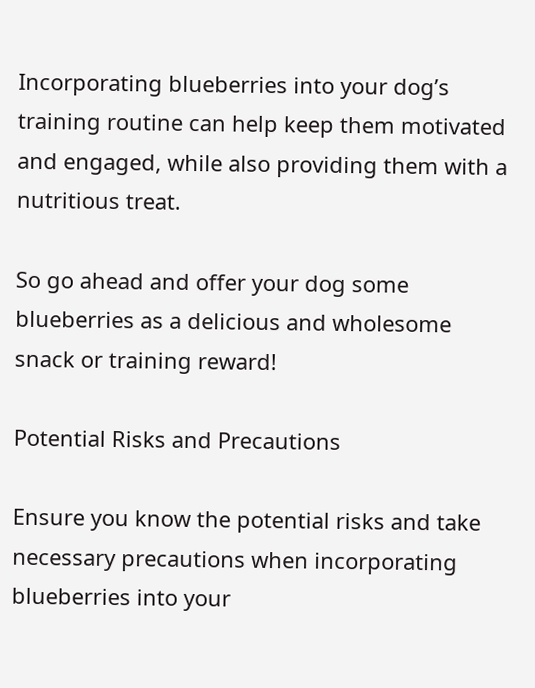Incorporating blueberries into your dog’s training routine can help keep them motivated and engaged, while also providing them with a nutritious treat.

So go ahead and offer your dog some blueberries as a delicious and wholesome snack or training reward!

Potential Risks and Precautions

Ensure you know the potential risks and take necessary precautions when incorporating blueberries into your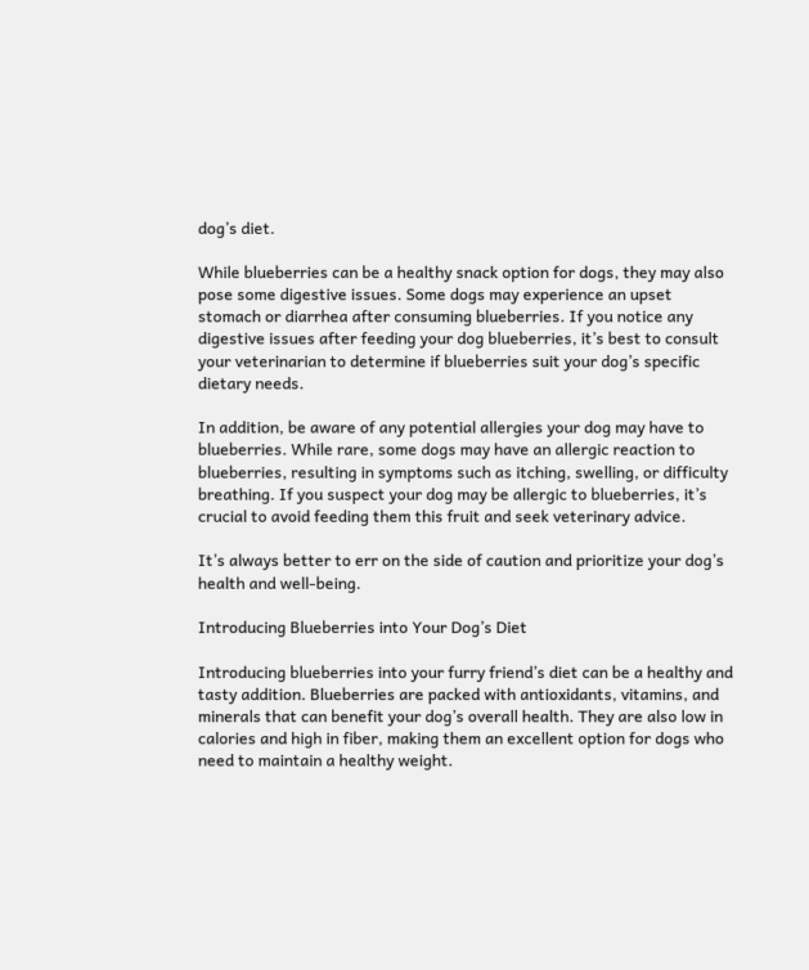dog’s diet.

While blueberries can be a healthy snack option for dogs, they may also pose some digestive issues. Some dogs may experience an upset stomach or diarrhea after consuming blueberries. If you notice any digestive issues after feeding your dog blueberries, it’s best to consult your veterinarian to determine if blueberries suit your dog’s specific dietary needs.

In addition, be aware of any potential allergies your dog may have to blueberries. While rare, some dogs may have an allergic reaction to blueberries, resulting in symptoms such as itching, swelling, or difficulty breathing. If you suspect your dog may be allergic to blueberries, it’s crucial to avoid feeding them this fruit and seek veterinary advice.

It’s always better to err on the side of caution and prioritize your dog’s health and well-being.

Introducing Blueberries into Your Dog’s Diet

Introducing blueberries into your furry friend’s diet can be a healthy and tasty addition. Blueberries are packed with antioxidants, vitamins, and minerals that can benefit your dog’s overall health. They are also low in calories and high in fiber, making them an excellent option for dogs who need to maintain a healthy weight.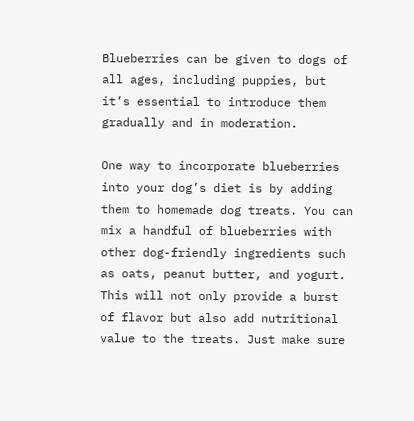Blueberries can be given to dogs of all ages, including puppies, but it’s essential to introduce them gradually and in moderation.

One way to incorporate blueberries into your dog’s diet is by adding them to homemade dog treats. You can mix a handful of blueberries with other dog-friendly ingredients such as oats, peanut butter, and yogurt. This will not only provide a burst of flavor but also add nutritional value to the treats. Just make sure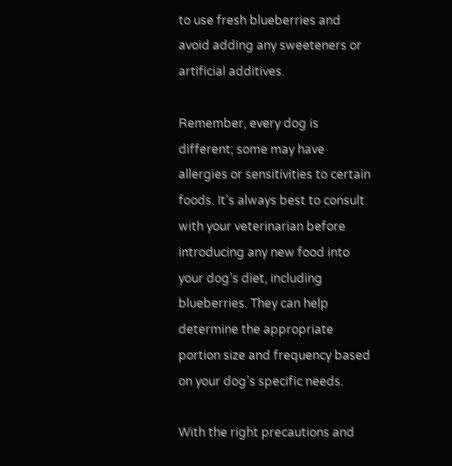to use fresh blueberries and avoid adding any sweeteners or artificial additives.

Remember, every dog is different; some may have allergies or sensitivities to certain foods. It’s always best to consult with your veterinarian before introducing any new food into your dog’s diet, including blueberries. They can help determine the appropriate portion size and frequency based on your dog’s specific needs.

With the right precautions and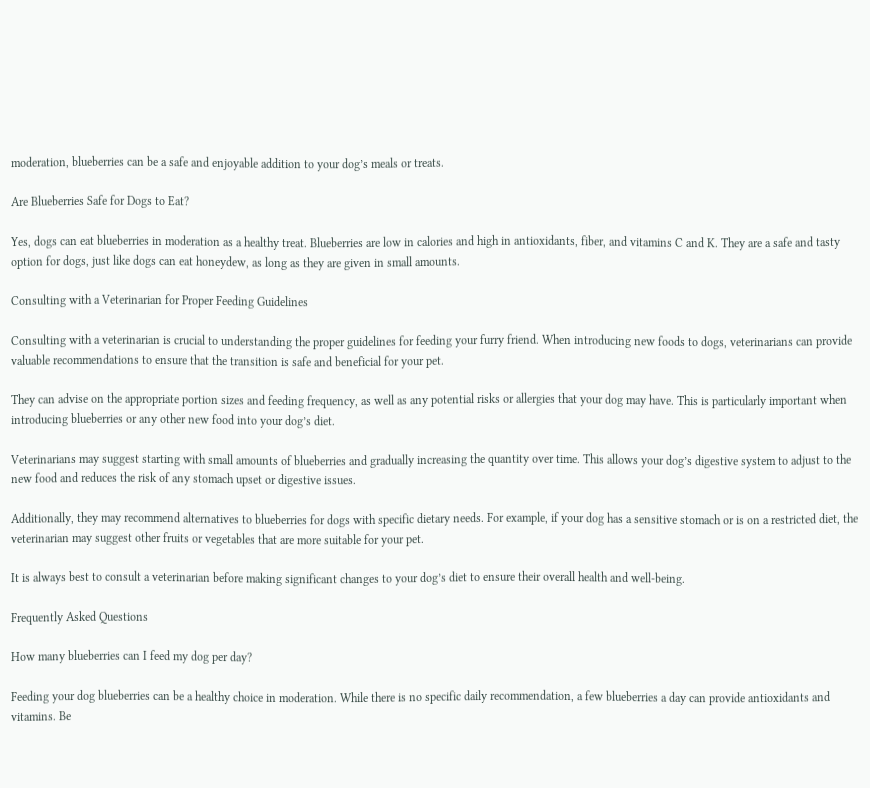moderation, blueberries can be a safe and enjoyable addition to your dog’s meals or treats.

Are Blueberries Safe for Dogs to Eat?

Yes, dogs can eat blueberries in moderation as a healthy treat. Blueberries are low in calories and high in antioxidants, fiber, and vitamins C and K. They are a safe and tasty option for dogs, just like dogs can eat honeydew, as long as they are given in small amounts.

Consulting with a Veterinarian for Proper Feeding Guidelines

Consulting with a veterinarian is crucial to understanding the proper guidelines for feeding your furry friend. When introducing new foods to dogs, veterinarians can provide valuable recommendations to ensure that the transition is safe and beneficial for your pet.

They can advise on the appropriate portion sizes and feeding frequency, as well as any potential risks or allergies that your dog may have. This is particularly important when introducing blueberries or any other new food into your dog’s diet.

Veterinarians may suggest starting with small amounts of blueberries and gradually increasing the quantity over time. This allows your dog’s digestive system to adjust to the new food and reduces the risk of any stomach upset or digestive issues.

Additionally, they may recommend alternatives to blueberries for dogs with specific dietary needs. For example, if your dog has a sensitive stomach or is on a restricted diet, the veterinarian may suggest other fruits or vegetables that are more suitable for your pet.

It is always best to consult a veterinarian before making significant changes to your dog’s diet to ensure their overall health and well-being.

Frequently Asked Questions

How many blueberries can I feed my dog per day?

Feeding your dog blueberries can be a healthy choice in moderation. While there is no specific daily recommendation, a few blueberries a day can provide antioxidants and vitamins. Be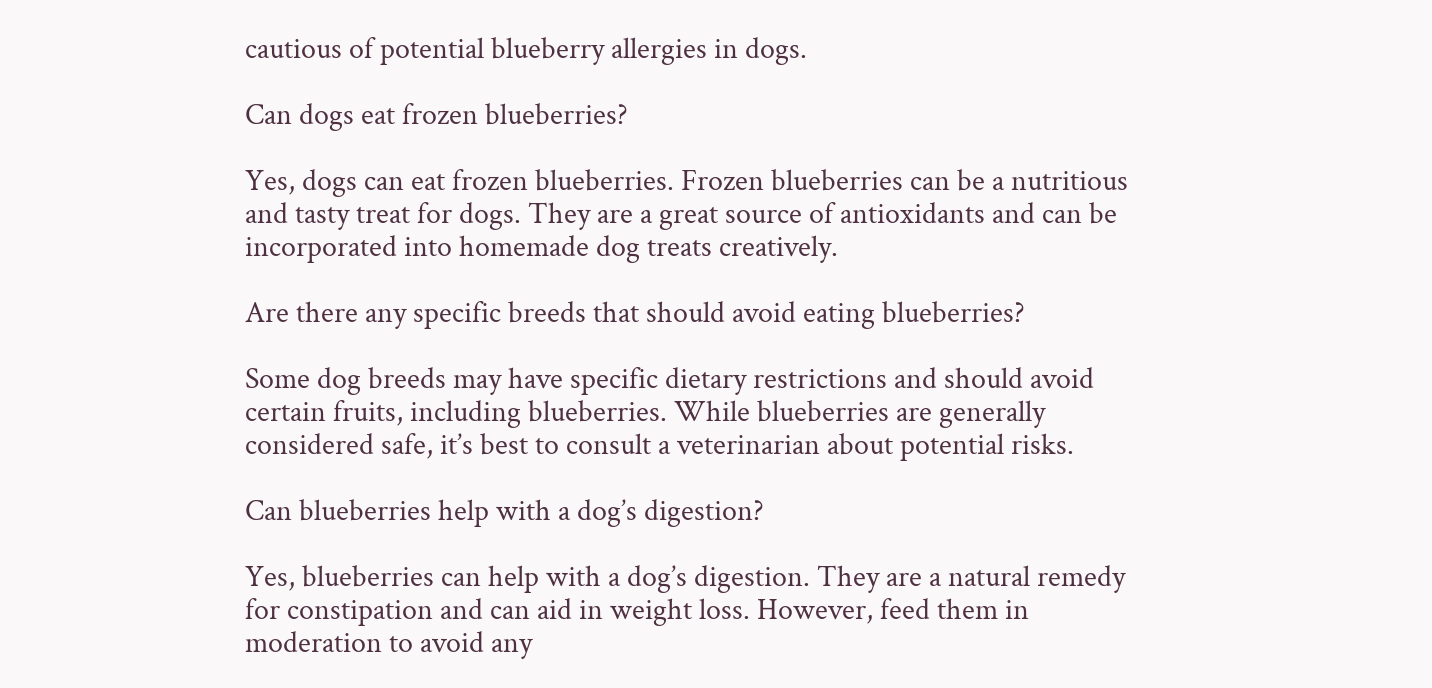cautious of potential blueberry allergies in dogs.

Can dogs eat frozen blueberries?

Yes, dogs can eat frozen blueberries. Frozen blueberries can be a nutritious and tasty treat for dogs. They are a great source of antioxidants and can be incorporated into homemade dog treats creatively.

Are there any specific breeds that should avoid eating blueberries?

Some dog breeds may have specific dietary restrictions and should avoid certain fruits, including blueberries. While blueberries are generally considered safe, it’s best to consult a veterinarian about potential risks.

Can blueberries help with a dog’s digestion?

Yes, blueberries can help with a dog’s digestion. They are a natural remedy for constipation and can aid in weight loss. However, feed them in moderation to avoid any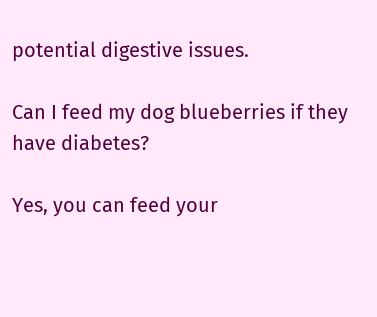potential digestive issues.

Can I feed my dog blueberries if they have diabetes?

Yes, you can feed your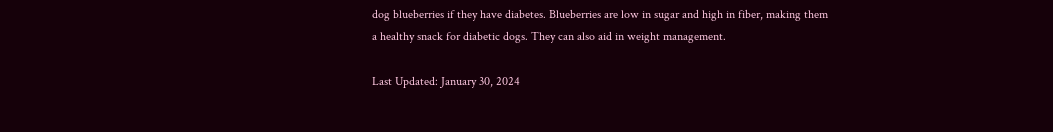dog blueberries if they have diabetes. Blueberries are low in sugar and high in fiber, making them a healthy snack for diabetic dogs. They can also aid in weight management.

Last Updated: January 30, 2024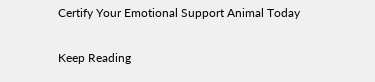Certify Your Emotional Support Animal Today

Keep Reading